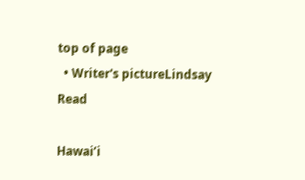top of page
  • Writer's pictureLindsay Read

Hawai’i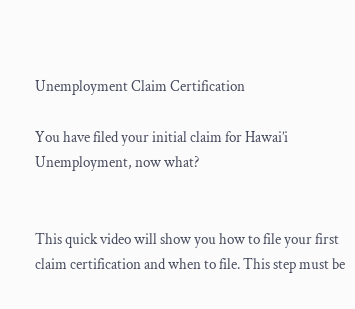Unemployment Claim Certification

You have filed your initial claim for Hawai’i Unemployment, now what?


This quick video will show you how to file your first claim certification and when to file. This step must be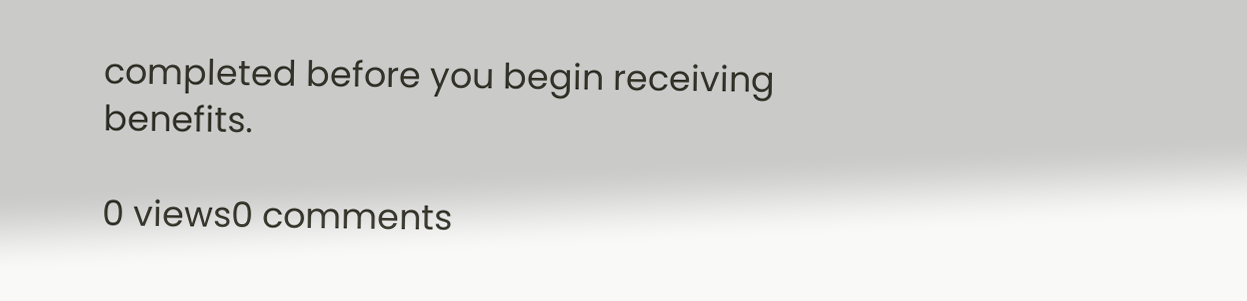completed before you begin receiving benefits.

0 views0 comments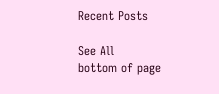Recent Posts

See All
bottom of page